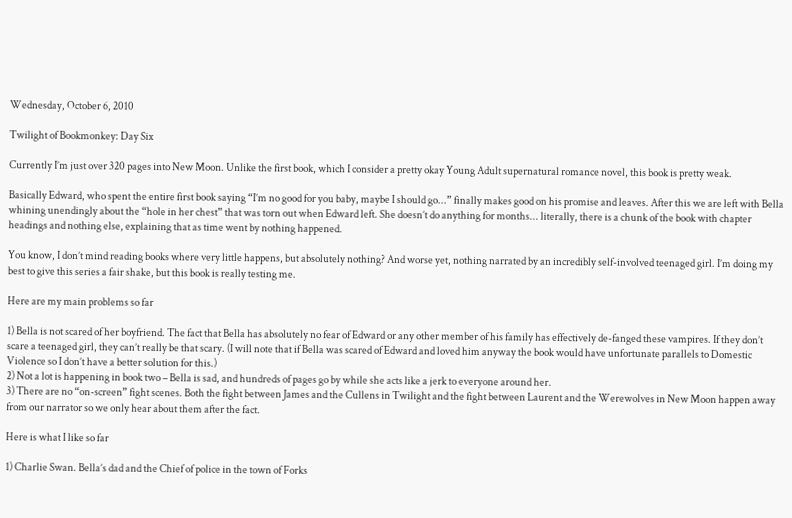Wednesday, October 6, 2010

Twilight of Bookmonkey: Day Six

Currently I’m just over 320 pages into New Moon. Unlike the first book, which I consider a pretty okay Young Adult supernatural romance novel, this book is pretty weak.

Basically Edward, who spent the entire first book saying “I’m no good for you baby, maybe I should go...” finally makes good on his promise and leaves. After this we are left with Bella whining unendingly about the “hole in her chest” that was torn out when Edward left. She doesn’t do anything for months... literally, there is a chunk of the book with chapter headings and nothing else, explaining that as time went by nothing happened.

You know, I don’t mind reading books where very little happens, but absolutely nothing? And worse yet, nothing narrated by an incredibly self-involved teenaged girl. I’m doing my best to give this series a fair shake, but this book is really testing me.

Here are my main problems so far

1) Bella is not scared of her boyfriend. The fact that Bella has absolutely no fear of Edward or any other member of his family has effectively de-fanged these vampires. If they don’t scare a teenaged girl, they can’t really be that scary. (I will note that if Bella was scared of Edward and loved him anyway the book would have unfortunate parallels to Domestic Violence so I don’t have a better solution for this.)
2) Not a lot is happening in book two – Bella is sad, and hundreds of pages go by while she acts like a jerk to everyone around her.
3) There are no “on-screen” fight scenes. Both the fight between James and the Cullens in Twilight and the fight between Laurent and the Werewolves in New Moon happen away from our narrator so we only hear about them after the fact.

Here is what I like so far

1) Charlie Swan. Bella’s dad and the Chief of police in the town of Forks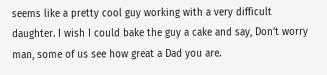seems like a pretty cool guy working with a very difficult daughter. I wish I could bake the guy a cake and say, Don’t worry man, some of us see how great a Dad you are.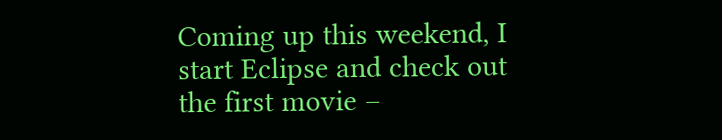Coming up this weekend, I start Eclipse and check out the first movie –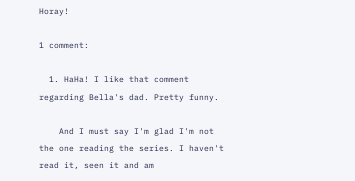Horay!

1 comment:

  1. HaHa! I like that comment regarding Bella's dad. Pretty funny.

    And I must say I'm glad I'm not the one reading the series. I haven't read it, seen it and am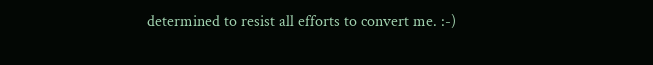determined to resist all efforts to convert me. :-)